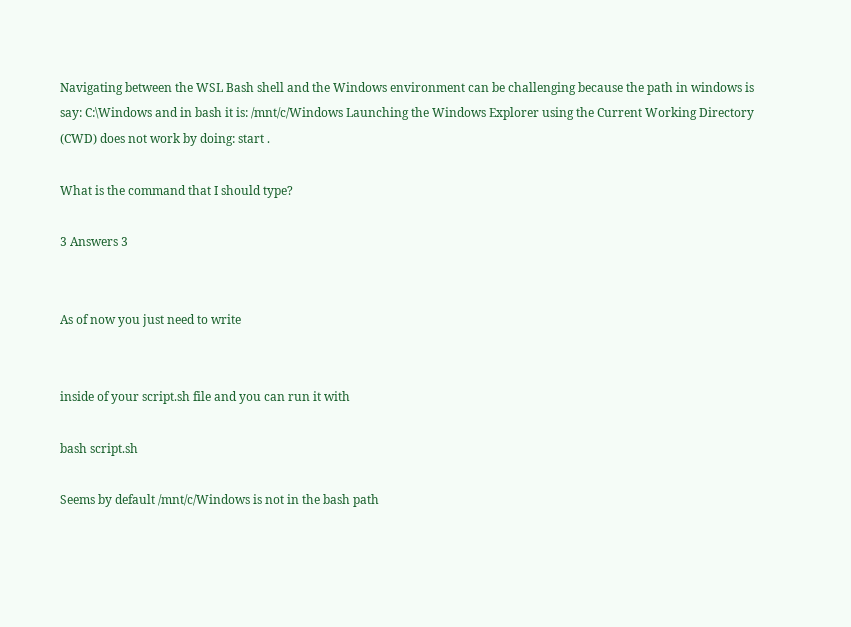Navigating between the WSL Bash shell and the Windows environment can be challenging because the path in windows is say: C:\Windows and in bash it is: /mnt/c/Windows Launching the Windows Explorer using the Current Working Directory (CWD) does not work by doing: start .

What is the command that I should type?

3 Answers 3


As of now you just need to write


inside of your script.sh file and you can run it with

bash script.sh

Seems by default /mnt/c/Windows is not in the bash path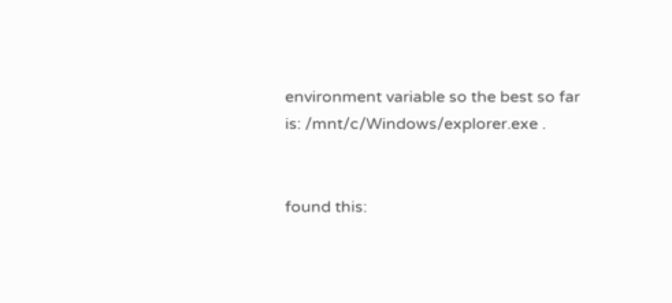environment variable so the best so far is: /mnt/c/Windows/explorer.exe .


found this: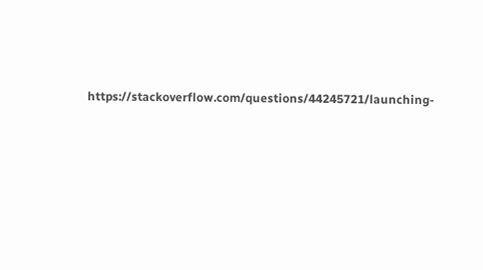https://stackoverflow.com/questions/44245721/launching-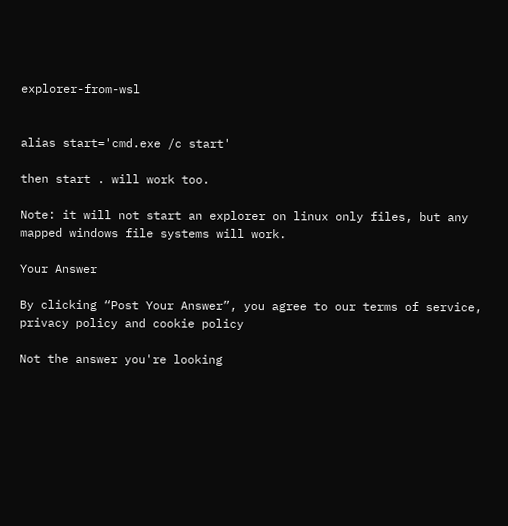explorer-from-wsl


alias start='cmd.exe /c start'

then start . will work too.

Note: it will not start an explorer on linux only files, but any mapped windows file systems will work.

Your Answer

By clicking “Post Your Answer”, you agree to our terms of service, privacy policy and cookie policy

Not the answer you're looking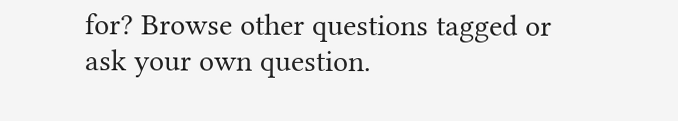for? Browse other questions tagged or ask your own question.